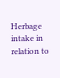Herbage intake in relation to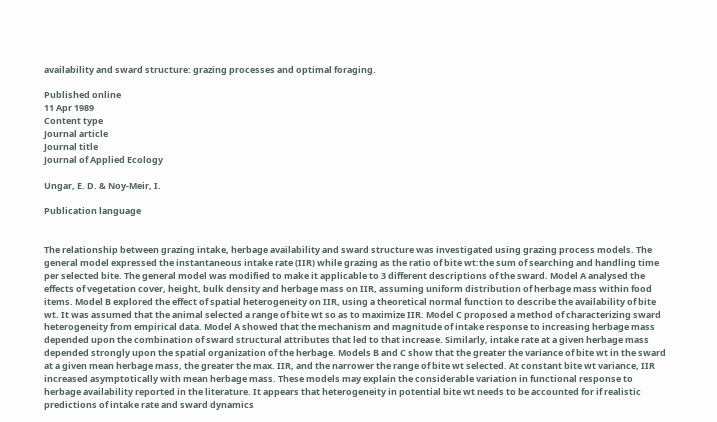availability and sward structure: grazing processes and optimal foraging.

Published online
11 Apr 1989
Content type
Journal article
Journal title
Journal of Applied Ecology

Ungar, E. D. & Noy-Meir, I.

Publication language


The relationship between grazing intake, herbage availability and sward structure was investigated using grazing process models. The general model expressed the instantaneous intake rate (IIR) while grazing as the ratio of bite wt:the sum of searching and handling time per selected bite. The general model was modified to make it applicable to 3 different descriptions of the sward. Model A analysed the effects of vegetation cover, height, bulk density and herbage mass on IIR, assuming uniform distribution of herbage mass within food items. Model B explored the effect of spatial heterogeneity on IIR, using a theoretical normal function to describe the availability of bite wt. It was assumed that the animal selected a range of bite wt so as to maximize IIR. Model C proposed a method of characterizing sward heterogeneity from empirical data. Model A showed that the mechanism and magnitude of intake response to increasing herbage mass depended upon the combination of sward structural attributes that led to that increase. Similarly, intake rate at a given herbage mass depended strongly upon the spatial organization of the herbage. Models B and C show that the greater the variance of bite wt in the sward at a given mean herbage mass, the greater the max. IIR, and the narrower the range of bite wt selected. At constant bite wt variance, IIR increased asymptotically with mean herbage mass. These models may explain the considerable variation in functional response to herbage availability reported in the literature. It appears that heterogeneity in potential bite wt needs to be accounted for if realistic predictions of intake rate and sward dynamics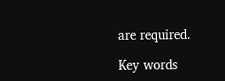are required.

Key words